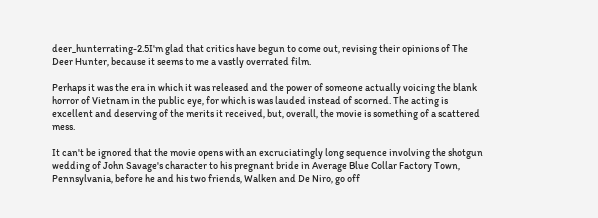deer_hunterrating-2.5I'm glad that critics have begun to come out, revising their opinions of The Deer Hunter, because it seems to me a vastly overrated film.

Perhaps it was the era in which it was released and the power of someone actually voicing the blank horror of Vietnam in the public eye, for which is was lauded instead of scorned. The acting is excellent and deserving of the merits it received, but, overall, the movie is something of a scattered mess.

It can't be ignored that the movie opens with an excruciatingly long sequence involving the shotgun wedding of John Savage's character to his pregnant bride in Average Blue Collar Factory Town, Pennsylvania, before he and his two friends, Walken and De Niro, go off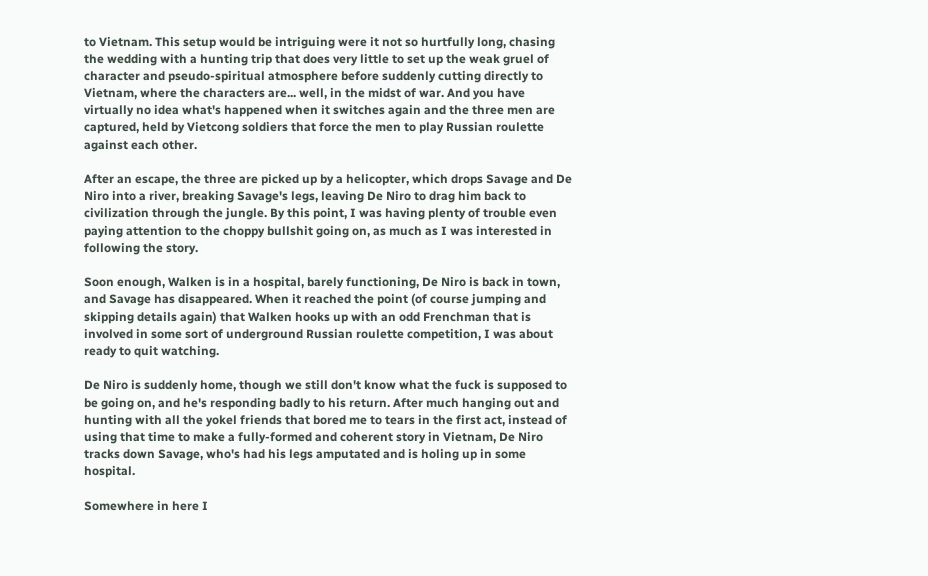to Vietnam. This setup would be intriguing were it not so hurtfully long, chasing the wedding with a hunting trip that does very little to set up the weak gruel of character and pseudo-spiritual atmosphere before suddenly cutting directly to Vietnam, where the characters are... well, in the midst of war. And you have virtually no idea what's happened when it switches again and the three men are captured, held by Vietcong soldiers that force the men to play Russian roulette against each other.

After an escape, the three are picked up by a helicopter, which drops Savage and De Niro into a river, breaking Savage's legs, leaving De Niro to drag him back to civilization through the jungle. By this point, I was having plenty of trouble even paying attention to the choppy bullshit going on, as much as I was interested in following the story.

Soon enough, Walken is in a hospital, barely functioning, De Niro is back in town, and Savage has disappeared. When it reached the point (of course jumping and skipping details again) that Walken hooks up with an odd Frenchman that is involved in some sort of underground Russian roulette competition, I was about ready to quit watching.

De Niro is suddenly home, though we still don't know what the fuck is supposed to be going on, and he's responding badly to his return. After much hanging out and hunting with all the yokel friends that bored me to tears in the first act, instead of using that time to make a fully-formed and coherent story in Vietnam, De Niro tracks down Savage, who's had his legs amputated and is holing up in some hospital.

Somewhere in here I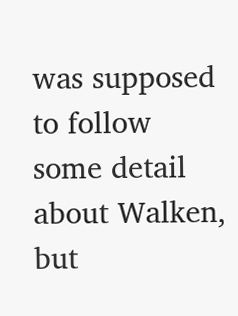was supposed to follow some detail about Walken, but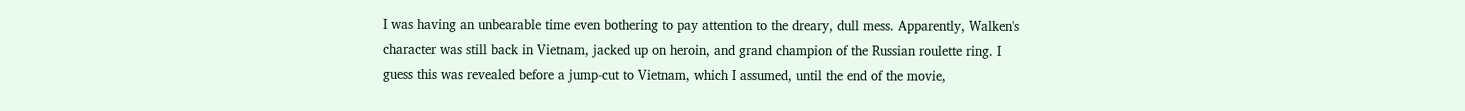I was having an unbearable time even bothering to pay attention to the dreary, dull mess. Apparently, Walken's character was still back in Vietnam, jacked up on heroin, and grand champion of the Russian roulette ring. I guess this was revealed before a jump-cut to Vietnam, which I assumed, until the end of the movie,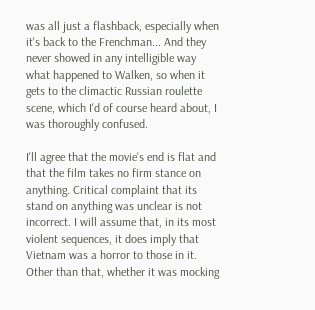was all just a flashback, especially when it's back to the Frenchman... And they never showed in any intelligible way what happened to Walken, so when it gets to the climactic Russian roulette scene, which I'd of course heard about, I was thoroughly confused.

I'll agree that the movie's end is flat and that the film takes no firm stance on anything. Critical complaint that its stand on anything was unclear is not incorrect. I will assume that, in its most violent sequences, it does imply that Vietnam was a horror to those in it. Other than that, whether it was mocking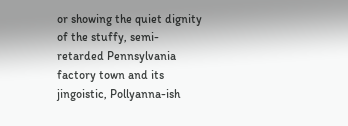or showing the quiet dignity of the stuffy, semi-retarded Pennsylvania factory town and its jingoistic, Pollyanna-ish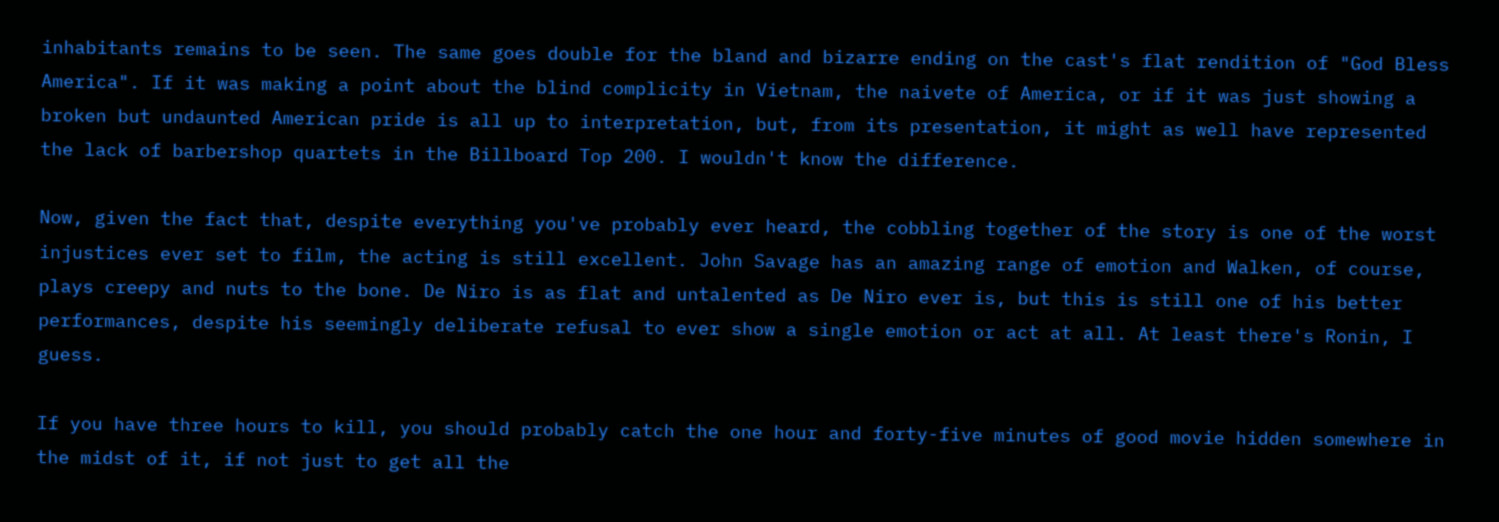inhabitants remains to be seen. The same goes double for the bland and bizarre ending on the cast's flat rendition of "God Bless America". If it was making a point about the blind complicity in Vietnam, the naivete of America, or if it was just showing a broken but undaunted American pride is all up to interpretation, but, from its presentation, it might as well have represented the lack of barbershop quartets in the Billboard Top 200. I wouldn't know the difference.

Now, given the fact that, despite everything you've probably ever heard, the cobbling together of the story is one of the worst injustices ever set to film, the acting is still excellent. John Savage has an amazing range of emotion and Walken, of course, plays creepy and nuts to the bone. De Niro is as flat and untalented as De Niro ever is, but this is still one of his better performances, despite his seemingly deliberate refusal to ever show a single emotion or act at all. At least there's Ronin, I guess.

If you have three hours to kill, you should probably catch the one hour and forty-five minutes of good movie hidden somewhere in the midst of it, if not just to get all the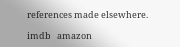references made elsewhere.

imdb   amazon